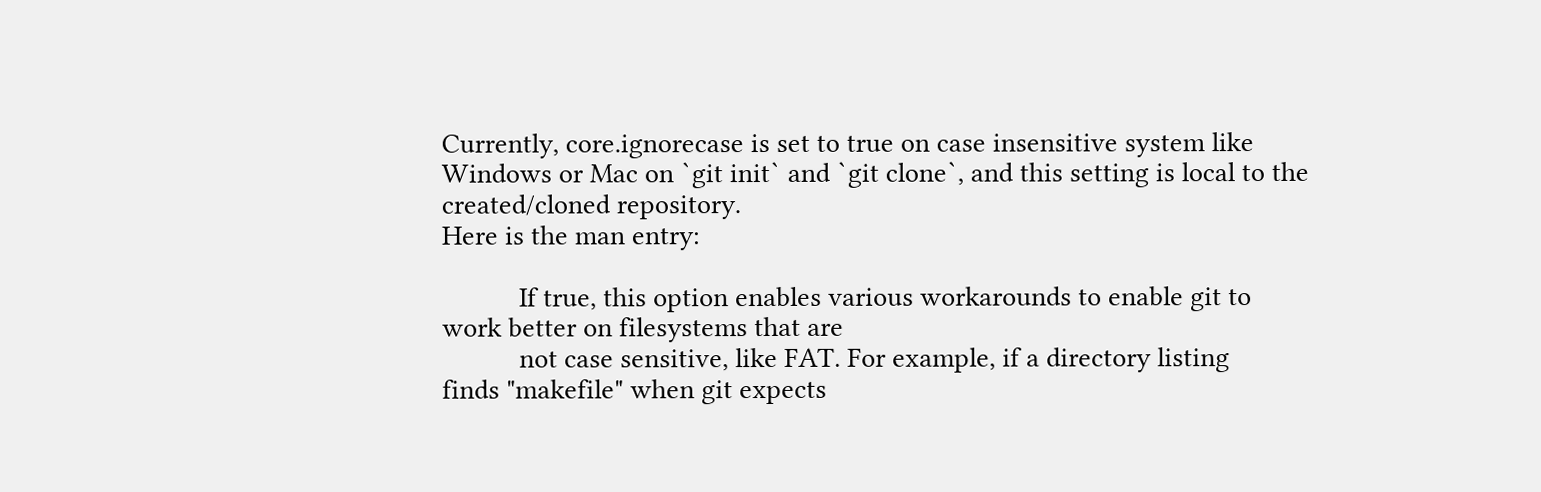Currently, core.ignorecase is set to true on case insensitive system like
Windows or Mac on `git init` and `git clone`, and this setting is local to the
created/cloned repository.
Here is the man entry:

           If true, this option enables various workarounds to enable git to
work better on filesystems that are
           not case sensitive, like FAT. For example, if a directory listing
finds "makefile" when git expects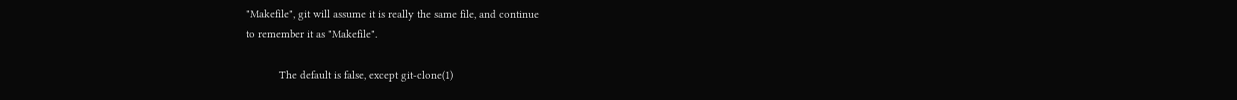"Makefile", git will assume it is really the same file, and continue
to remember it as "Makefile".

           The default is false, except git-clone(1)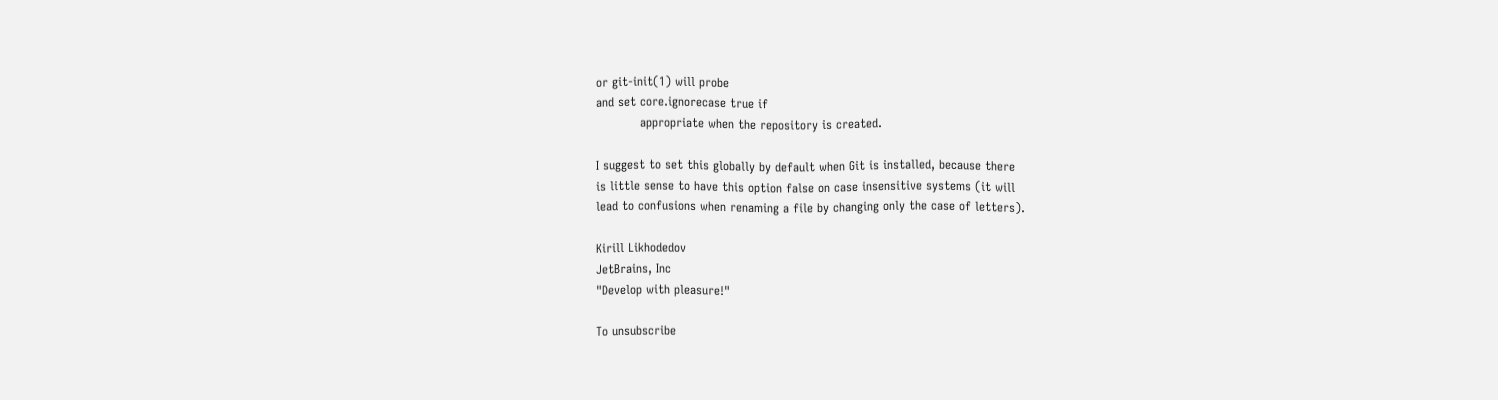or git-init(1) will probe
and set core.ignorecase true if
           appropriate when the repository is created.

I suggest to set this globally by default when Git is installed, because there
is little sense to have this option false on case insensitive systems (it will
lead to confusions when renaming a file by changing only the case of letters).

Kirill Likhodedov
JetBrains, Inc
"Develop with pleasure!"

To unsubscribe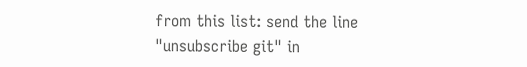from this list: send the line "unsubscribe git" in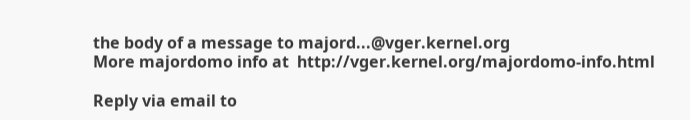the body of a message to majord...@vger.kernel.org
More majordomo info at  http://vger.kernel.org/majordomo-info.html

Reply via email to